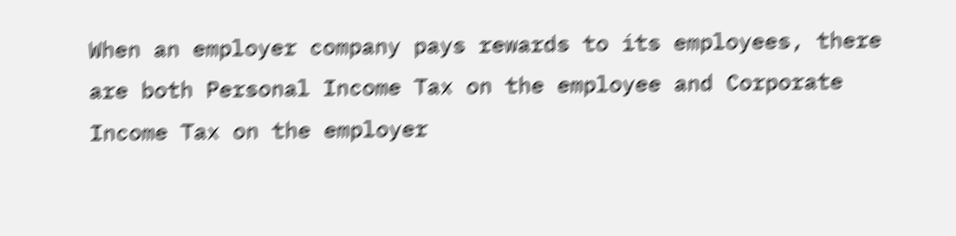When an employer company pays rewards to its employees, there are both Personal Income Tax on the employee and Corporate Income Tax on the employer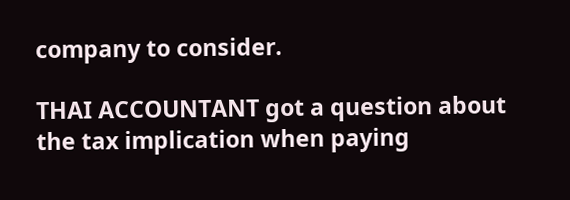company to consider.

THAI ACCOUNTANT got a question about the tax implication when paying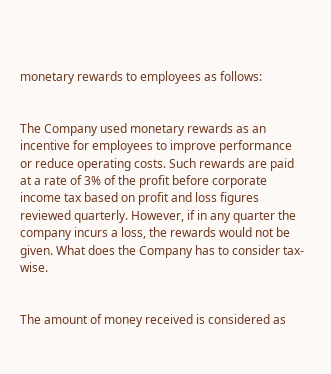monetary rewards to employees as follows:


The Company used monetary rewards as an incentive for employees to improve performance or reduce operating costs. Such rewards are paid at a rate of 3% of the profit before corporate income tax based on profit and loss figures reviewed quarterly. However, if in any quarter the company incurs a loss, the rewards would not be given. What does the Company has to consider tax-wise.


The amount of money received is considered as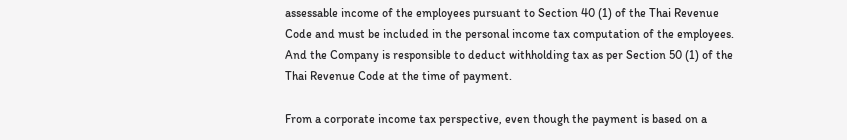assessable income of the employees pursuant to Section 40 (1) of the Thai Revenue Code and must be included in the personal income tax computation of the employees. And the Company is responsible to deduct withholding tax as per Section 50 (1) of the Thai Revenue Code at the time of payment.

From a corporate income tax perspective, even though the payment is based on a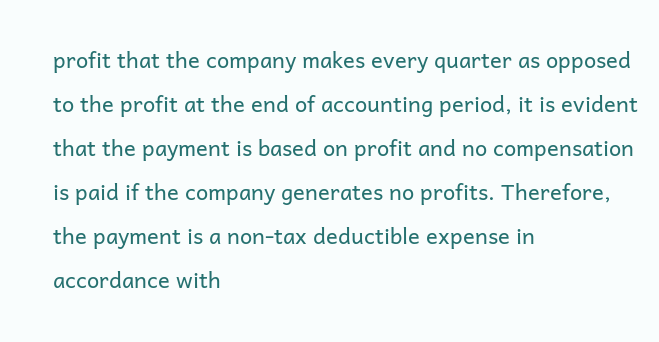profit that the company makes every quarter as opposed to the profit at the end of accounting period, it is evident that the payment is based on profit and no compensation is paid if the company generates no profits. Therefore, the payment is a non-tax deductible expense in
accordance with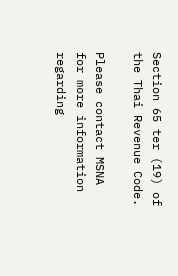Section 65 ter (19) of the Thai Revenue Code.

Please contact MSNA for more information regarding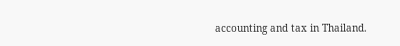accounting and tax in Thailand.